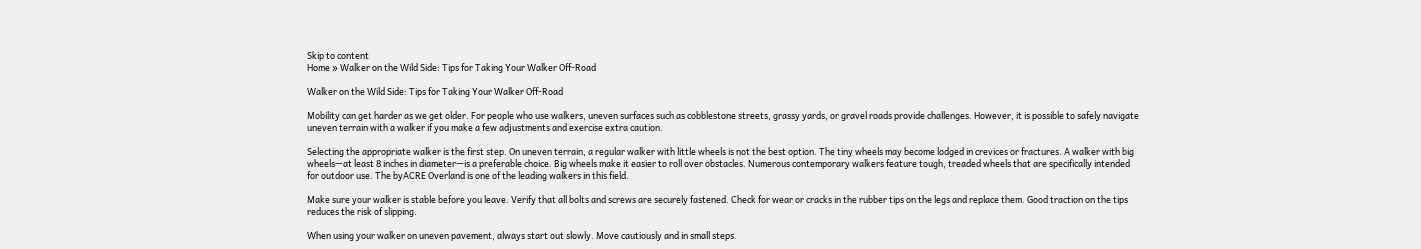Skip to content
Home » Walker on the Wild Side: Tips for Taking Your Walker Off-Road

Walker on the Wild Side: Tips for Taking Your Walker Off-Road

Mobility can get harder as we get older. For people who use walkers, uneven surfaces such as cobblestone streets, grassy yards, or gravel roads provide challenges. However, it is possible to safely navigate uneven terrain with a walker if you make a few adjustments and exercise extra caution.

Selecting the appropriate walker is the first step. On uneven terrain, a regular walker with little wheels is not the best option. The tiny wheels may become lodged in crevices or fractures. A walker with big wheels—at least 8 inches in diameter—is a preferable choice. Big wheels make it easier to roll over obstacles. Numerous contemporary walkers feature tough, treaded wheels that are specifically intended for outdoor use. The byACRE Overland is one of the leading walkers in this field.

Make sure your walker is stable before you leave. Verify that all bolts and screws are securely fastened. Check for wear or cracks in the rubber tips on the legs and replace them. Good traction on the tips reduces the risk of slipping.

When using your walker on uneven pavement, always start out slowly. Move cautiously and in small steps.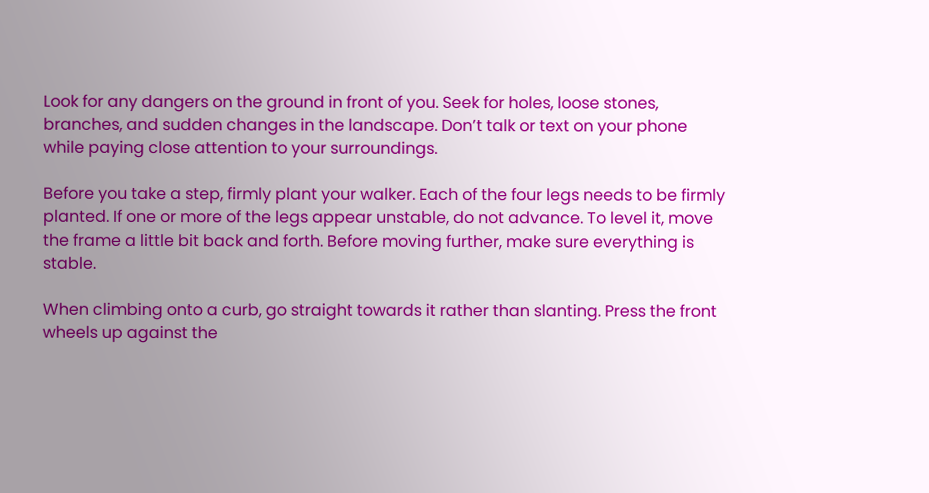Look for any dangers on the ground in front of you. Seek for holes, loose stones, branches, and sudden changes in the landscape. Don’t talk or text on your phone while paying close attention to your surroundings.

Before you take a step, firmly plant your walker. Each of the four legs needs to be firmly planted. If one or more of the legs appear unstable, do not advance. To level it, move the frame a little bit back and forth. Before moving further, make sure everything is stable.

When climbing onto a curb, go straight towards it rather than slanting. Press the front wheels up against the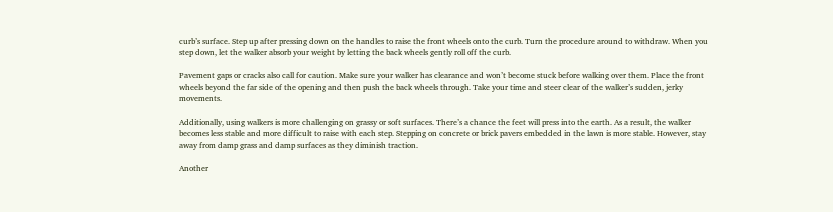curb’s surface. Step up after pressing down on the handles to raise the front wheels onto the curb. Turn the procedure around to withdraw. When you step down, let the walker absorb your weight by letting the back wheels gently roll off the curb.

Pavement gaps or cracks also call for caution. Make sure your walker has clearance and won’t become stuck before walking over them. Place the front wheels beyond the far side of the opening and then push the back wheels through. Take your time and steer clear of the walker’s sudden, jerky movements.

Additionally, using walkers is more challenging on grassy or soft surfaces. There’s a chance the feet will press into the earth. As a result, the walker becomes less stable and more difficult to raise with each step. Stepping on concrete or brick pavers embedded in the lawn is more stable. However, stay away from damp grass and damp surfaces as they diminish traction.

Another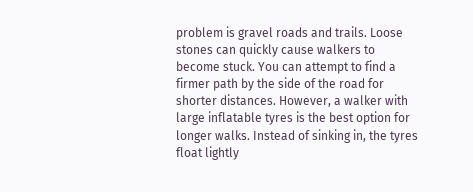problem is gravel roads and trails. Loose stones can quickly cause walkers to become stuck. You can attempt to find a firmer path by the side of the road for shorter distances. However, a walker with large inflatable tyres is the best option for longer walks. Instead of sinking in, the tyres float lightly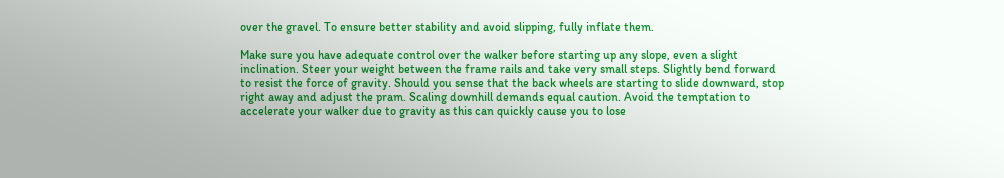over the gravel. To ensure better stability and avoid slipping, fully inflate them.

Make sure you have adequate control over the walker before starting up any slope, even a slight inclination. Steer your weight between the frame rails and take very small steps. Slightly bend forward to resist the force of gravity. Should you sense that the back wheels are starting to slide downward, stop right away and adjust the pram. Scaling downhill demands equal caution. Avoid the temptation to accelerate your walker due to gravity as this can quickly cause you to lose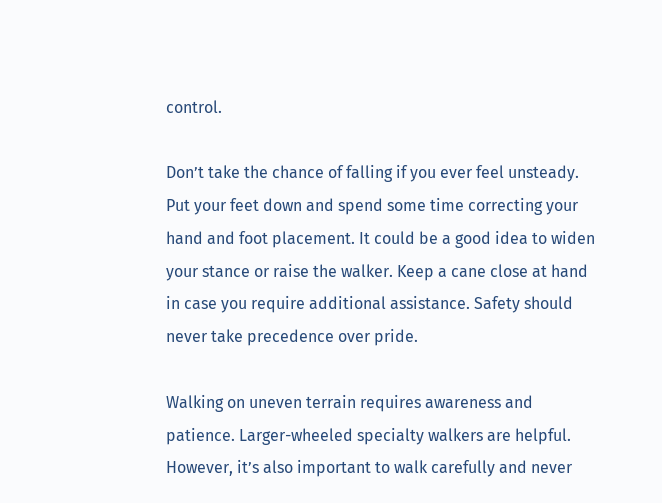control.

Don’t take the chance of falling if you ever feel unsteady. Put your feet down and spend some time correcting your hand and foot placement. It could be a good idea to widen your stance or raise the walker. Keep a cane close at hand in case you require additional assistance. Safety should never take precedence over pride.

Walking on uneven terrain requires awareness and patience. Larger-wheeled specialty walkers are helpful. However, it’s also important to walk carefully and never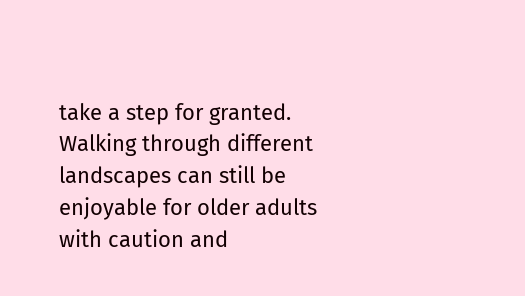take a step for granted. Walking through different landscapes can still be enjoyable for older adults with caution and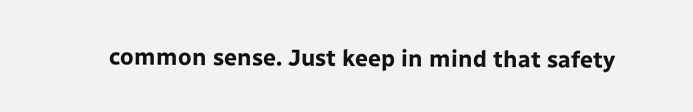common sense. Just keep in mind that safety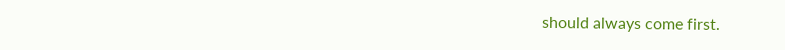should always come first.